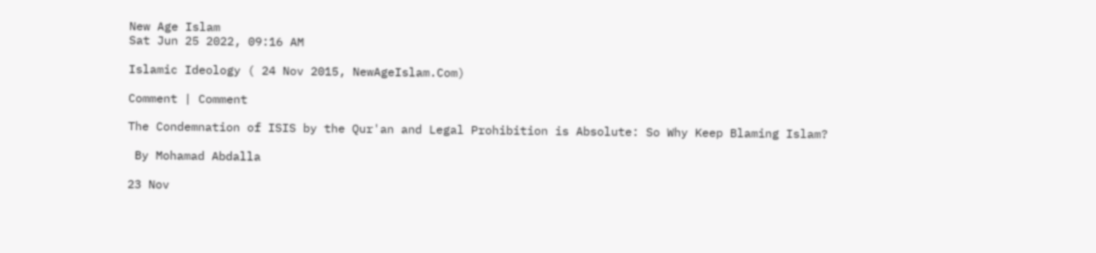New Age Islam
Sat Jun 25 2022, 09:16 AM

Islamic Ideology ( 24 Nov 2015, NewAgeIslam.Com)

Comment | Comment

The Condemnation of ISIS by the Qur'an and Legal Prohibition is Absolute: So Why Keep Blaming Islam?

 By Mohamad Abdalla

23 Nov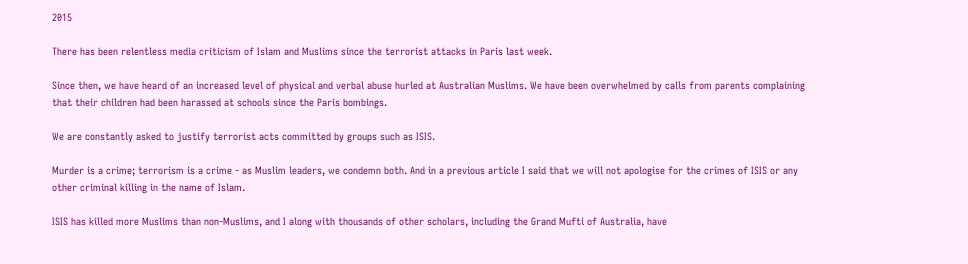2015

There has been relentless media criticism of Islam and Muslims since the terrorist attacks in Paris last week.

Since then, we have heard of an increased level of physical and verbal abuse hurled at Australian Muslims. We have been overwhelmed by calls from parents complaining that their children had been harassed at schools since the Paris bombings.

We are constantly asked to justify terrorist acts committed by groups such as ISIS.

Murder is a crime; terrorism is a crime - as Muslim leaders, we condemn both. And in a previous article I said that we will not apologise for the crimes of ISIS or any other criminal killing in the name of Islam.

ISIS has killed more Muslims than non-Muslims, and I along with thousands of other scholars, including the Grand Mufti of Australia, have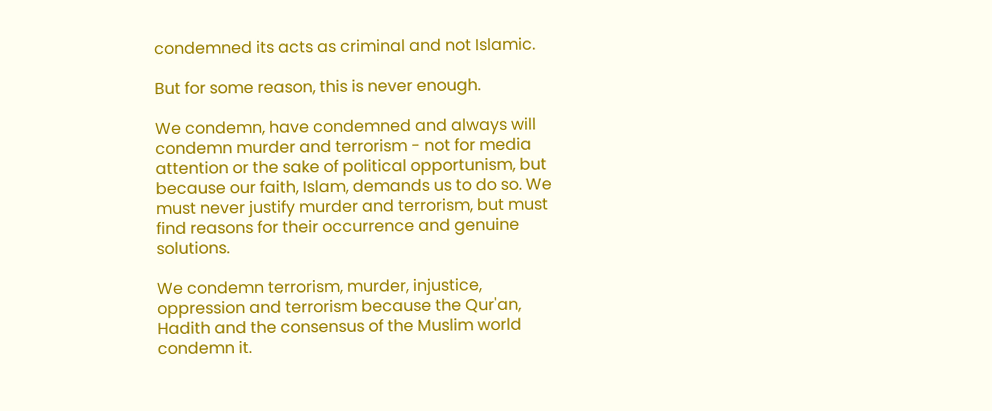condemned its acts as criminal and not Islamic.

But for some reason, this is never enough.

We condemn, have condemned and always will condemn murder and terrorism - not for media attention or the sake of political opportunism, but because our faith, Islam, demands us to do so. We must never justify murder and terrorism, but must find reasons for their occurrence and genuine solutions.

We condemn terrorism, murder, injustice, oppression and terrorism because the Qur'an, Hadith and the consensus of the Muslim world condemn it.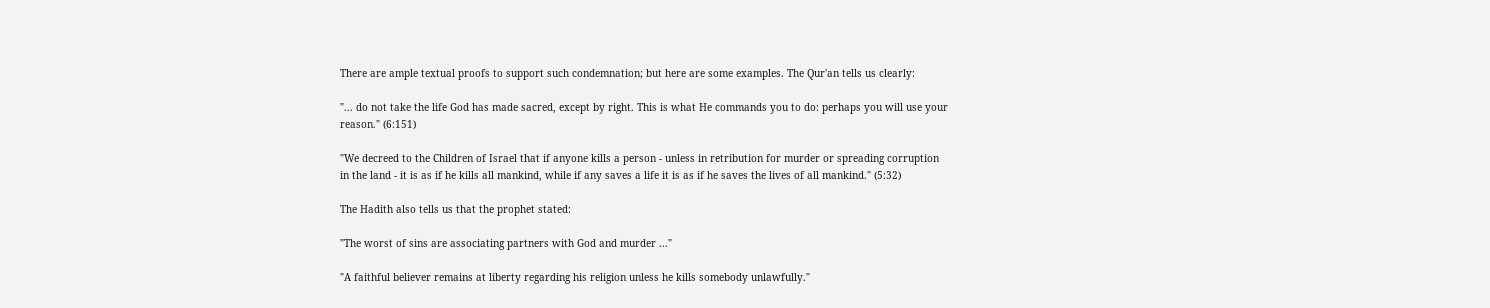There are ample textual proofs to support such condemnation; but here are some examples. The Qur'an tells us clearly:

"... do not take the life God has made sacred, except by right. This is what He commands you to do: perhaps you will use your reason." (6:151)

"We decreed to the Children of Israel that if anyone kills a person - unless in retribution for murder or spreading corruption in the land - it is as if he kills all mankind, while if any saves a life it is as if he saves the lives of all mankind." (5:32)

The Hadith also tells us that the prophet stated:

"The worst of sins are associating partners with God and murder ..."

"A faithful believer remains at liberty regarding his religion unless he kills somebody unlawfully."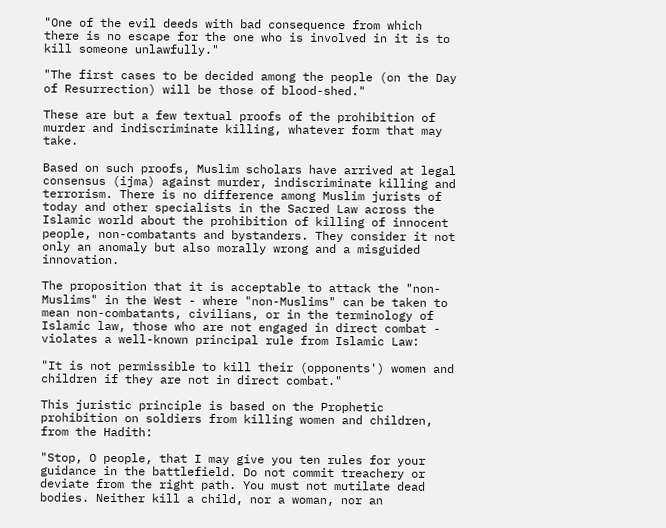"One of the evil deeds with bad consequence from which there is no escape for the one who is involved in it is to kill someone unlawfully."

"The first cases to be decided among the people (on the Day of Resurrection) will be those of blood-shed."

These are but a few textual proofs of the prohibition of murder and indiscriminate killing, whatever form that may take.

Based on such proofs, Muslim scholars have arrived at legal consensus (ijma) against murder, indiscriminate killing and terrorism. There is no difference among Muslim jurists of today and other specialists in the Sacred Law across the Islamic world about the prohibition of killing of innocent people, non-combatants and bystanders. They consider it not only an anomaly but also morally wrong and a misguided innovation.

The proposition that it is acceptable to attack the "non-Muslims" in the West - where "non-Muslims" can be taken to mean non-combatants, civilians, or in the terminology of Islamic law, those who are not engaged in direct combat - violates a well-known principal rule from Islamic Law:

"It is not permissible to kill their (opponents') women and children if they are not in direct combat."

This juristic principle is based on the Prophetic prohibition on soldiers from killing women and children, from the Hadith:

"Stop, O people, that I may give you ten rules for your guidance in the battlefield. Do not commit treachery or deviate from the right path. You must not mutilate dead bodies. Neither kill a child, nor a woman, nor an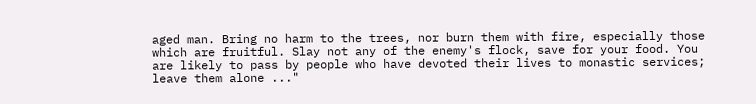aged man. Bring no harm to the trees, nor burn them with fire, especially those which are fruitful. Slay not any of the enemy's flock, save for your food. You are likely to pass by people who have devoted their lives to monastic services; leave them alone ..."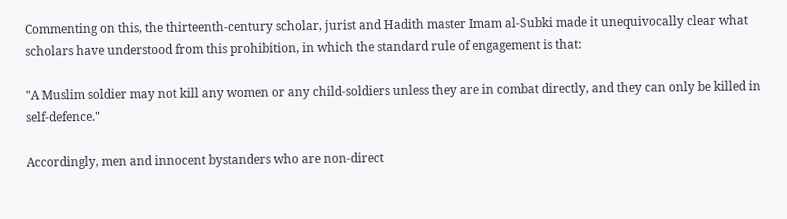Commenting on this, the thirteenth-century scholar, jurist and Hadith master Imam al-Subki made it unequivocally clear what scholars have understood from this prohibition, in which the standard rule of engagement is that:

"A Muslim soldier may not kill any women or any child-soldiers unless they are in combat directly, and they can only be killed in self-defence."

Accordingly, men and innocent bystanders who are non-direct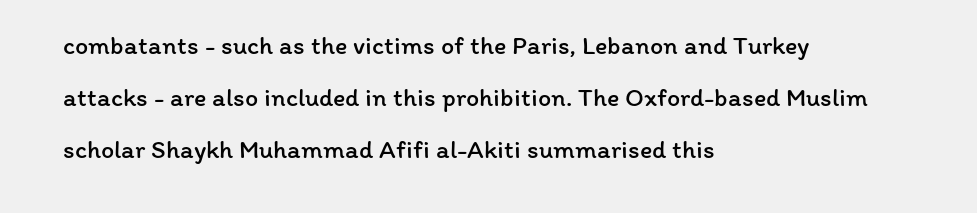combatants - such as the victims of the Paris, Lebanon and Turkey attacks - are also included in this prohibition. The Oxford-based Muslim scholar Shaykh Muhammad Afifi al-Akiti summarised this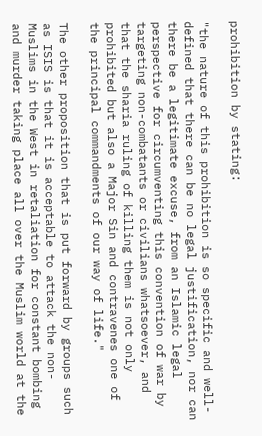prohibition by stating:

"the nature of this prohibition is so specific and well-defined that there can be no legal justification, nor can there be a legitimate excuse, from an Islamic legal perspective for circumventing this convention of war by targeting non-combatants or civilians whatsoever, and that the sharia ruling of killing them is not only prohibited but also a Major Sin and contravenes one of the principal commandments of our way of life."

The other proposition that is put forward by groups such as ISIS is that it is acceptable to attack the non-Muslims in the West in retaliation for constant bombing and murder taking place all over the Muslim world at the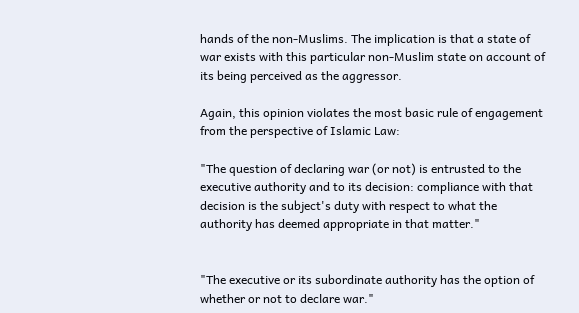hands of the non-Muslims. The implication is that a state of war exists with this particular non-Muslim state on account of its being perceived as the aggressor.

Again, this opinion violates the most basic rule of engagement from the perspective of Islamic Law:

"The question of declaring war (or not) is entrusted to the executive authority and to its decision: compliance with that decision is the subject's duty with respect to what the authority has deemed appropriate in that matter."


"The executive or its subordinate authority has the option of whether or not to declare war."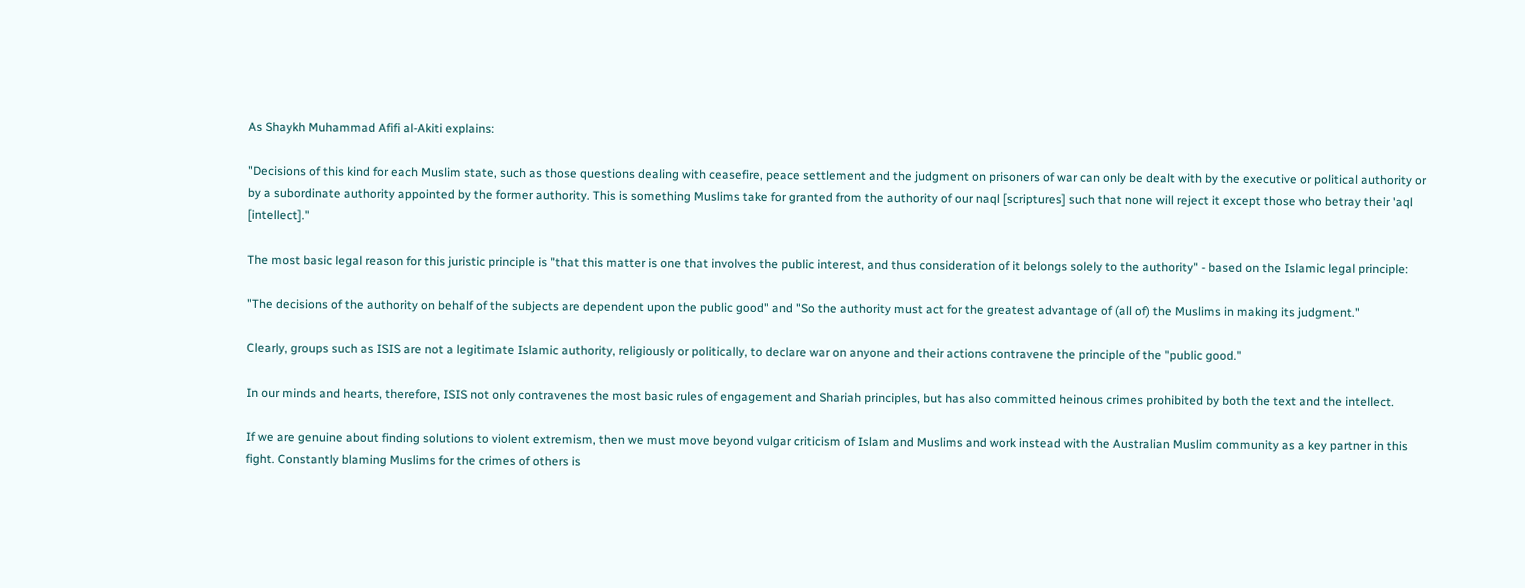As Shaykh Muhammad Afifi al-Akiti explains:

"Decisions of this kind for each Muslim state, such as those questions dealing with ceasefire, peace settlement and the judgment on prisoners of war can only be dealt with by the executive or political authority or by a subordinate authority appointed by the former authority. This is something Muslims take for granted from the authority of our naql [scriptures] such that none will reject it except those who betray their 'aql [intellect]."

The most basic legal reason for this juristic principle is "that this matter is one that involves the public interest, and thus consideration of it belongs solely to the authority" - based on the Islamic legal principle:

"The decisions of the authority on behalf of the subjects are dependent upon the public good" and "So the authority must act for the greatest advantage of (all of) the Muslims in making its judgment."

Clearly, groups such as ISIS are not a legitimate Islamic authority, religiously or politically, to declare war on anyone and their actions contravene the principle of the "public good."

In our minds and hearts, therefore, ISIS not only contravenes the most basic rules of engagement and Shariah principles, but has also committed heinous crimes prohibited by both the text and the intellect.

If we are genuine about finding solutions to violent extremism, then we must move beyond vulgar criticism of Islam and Muslims and work instead with the Australian Muslim community as a key partner in this fight. Constantly blaming Muslims for the crimes of others is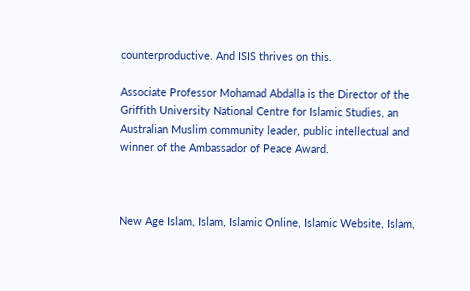counterproductive. And ISIS thrives on this.

Associate Professor Mohamad Abdalla is the Director of the Griffith University National Centre for Islamic Studies, an Australian Muslim community leader, public intellectual and winner of the Ambassador of Peace Award.



New Age Islam, Islam, Islamic Online, Islamic Website, Islam,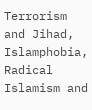Terrorism and Jihad, Islamphobia, Radical Islamism and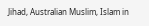Jihad, Australian Muslim, Islam in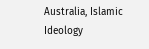Australia, Islamic Ideology